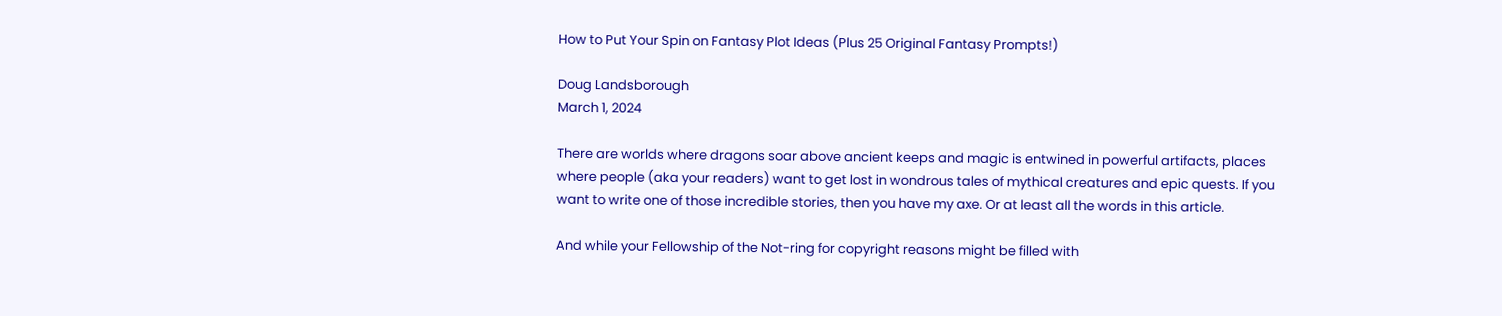How to Put Your Spin on Fantasy Plot Ideas (Plus 25 Original Fantasy Prompts!)

Doug Landsborough
March 1, 2024

There are worlds where dragons soar above ancient keeps and magic is entwined in powerful artifacts, places where people (aka your readers) want to get lost in wondrous tales of mythical creatures and epic quests. If you want to write one of those incredible stories, then you have my axe. Or at least all the words in this article.

And while your Fellowship of the Not-ring for copyright reasons might be filled with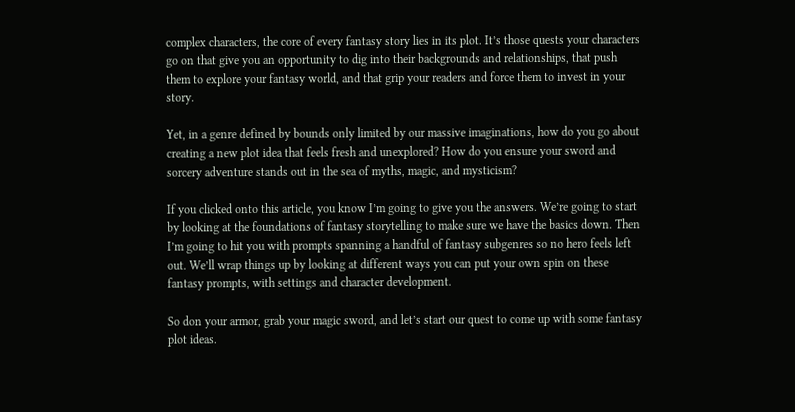complex characters, the core of every fantasy story lies in its plot. It’s those quests your characters go on that give you an opportunity to dig into their backgrounds and relationships, that push them to explore your fantasy world, and that grip your readers and force them to invest in your story.

Yet, in a genre defined by bounds only limited by our massive imaginations, how do you go about creating a new plot idea that feels fresh and unexplored? How do you ensure your sword and sorcery adventure stands out in the sea of myths, magic, and mysticism?

If you clicked onto this article, you know I’m going to give you the answers. We’re going to start by looking at the foundations of fantasy storytelling to make sure we have the basics down. Then I’m going to hit you with prompts spanning a handful of fantasy subgenres so no hero feels left out. We’ll wrap things up by looking at different ways you can put your own spin on these fantasy prompts, with settings and character development.

So don your armor, grab your magic sword, and let’s start our quest to come up with some fantasy plot ideas.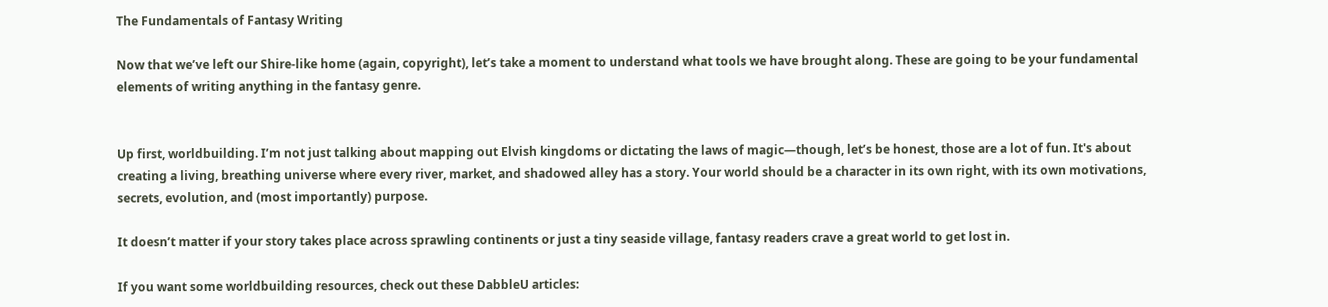The Fundamentals of Fantasy Writing

Now that we’ve left our Shire-like home (again, copyright), let’s take a moment to understand what tools we have brought along. These are going to be your fundamental elements of writing anything in the fantasy genre.


Up first, worldbuilding. I’m not just talking about mapping out Elvish kingdoms or dictating the laws of magic—though, let’s be honest, those are a lot of fun. It's about creating a living, breathing universe where every river, market, and shadowed alley has a story. Your world should be a character in its own right, with its own motivations, secrets, evolution, and (most importantly) purpose.

It doesn’t matter if your story takes place across sprawling continents or just a tiny seaside village, fantasy readers crave a great world to get lost in.

If you want some worldbuilding resources, check out these DabbleU articles: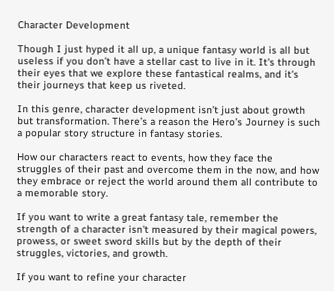Character Development

Though I just hyped it all up, a unique fantasy world is all but useless if you don’t have a stellar cast to live in it. It's through their eyes that we explore these fantastical realms, and it's their journeys that keep us riveted.

In this genre, character development isn’t just about growth but transformation. There’s a reason the Hero’s Journey is such a popular story structure in fantasy stories.

How our characters react to events, how they face the struggles of their past and overcome them in the now, and how they embrace or reject the world around them all contribute to a memorable story.

If you want to write a great fantasy tale, remember the strength of a character isn't measured by their magical powers, prowess, or sweet sword skills but by the depth of their struggles, victories, and growth.

If you want to refine your character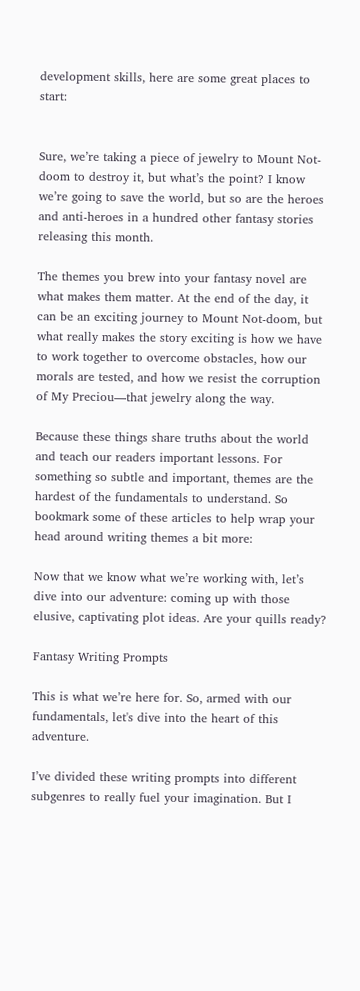development skills, here are some great places to start:


Sure, we’re taking a piece of jewelry to Mount Not-doom to destroy it, but what’s the point? I know we’re going to save the world, but so are the heroes and anti-heroes in a hundred other fantasy stories releasing this month.

The themes you brew into your fantasy novel are what makes them matter. At the end of the day, it can be an exciting journey to Mount Not-doom, but what really makes the story exciting is how we have to work together to overcome obstacles, how our morals are tested, and how we resist the corruption of My Preciou—that jewelry along the way.

Because these things share truths about the world and teach our readers important lessons. For something so subtle and important, themes are the hardest of the fundamentals to understand. So bookmark some of these articles to help wrap your head around writing themes a bit more:

Now that we know what we’re working with, let’s dive into our adventure: coming up with those elusive, captivating plot ideas. Are your quills ready?

Fantasy Writing Prompts

This is what we’re here for. So, armed with our fundamentals, let's dive into the heart of this adventure.

I’ve divided these writing prompts into different subgenres to really fuel your imagination. But I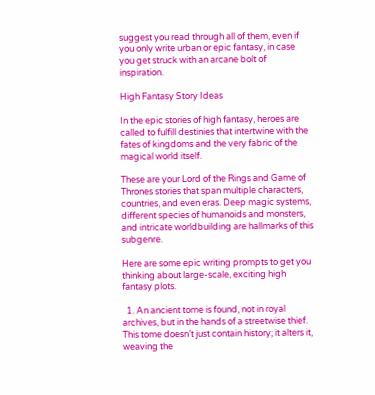suggest you read through all of them, even if you only write urban or epic fantasy, in case you get struck with an arcane bolt of inspiration.

High Fantasy Story Ideas

In the epic stories of high fantasy, heroes are called to fulfill destinies that intertwine with the fates of kingdoms and the very fabric of the magical world itself.

These are your Lord of the Rings and Game of Thrones stories that span multiple characters, countries, and even eras. Deep magic systems, different species of humanoids and monsters, and intricate worldbuilding are hallmarks of this subgenre.

Here are some epic writing prompts to get you thinking about large-scale, exciting high fantasy plots.

  1. An ancient tome is found, not in royal archives, but in the hands of a streetwise thief. This tome doesn’t just contain history; it alters it, weaving the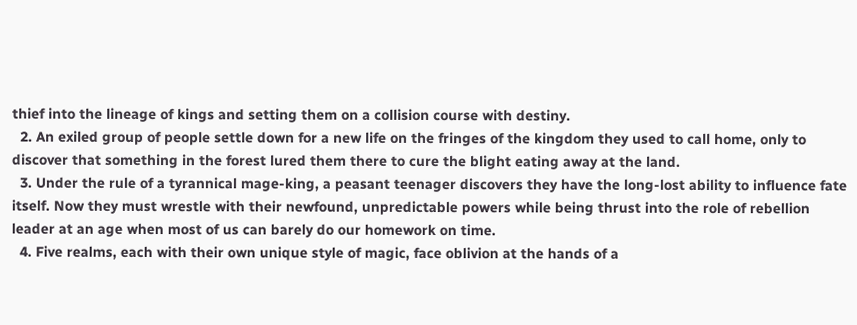thief into the lineage of kings and setting them on a collision course with destiny.
  2. An exiled group of people settle down for a new life on the fringes of the kingdom they used to call home, only to discover that something in the forest lured them there to cure the blight eating away at the land.
  3. Under the rule of a tyrannical mage-king, a peasant teenager discovers they have the long-lost ability to influence fate itself. Now they must wrestle with their newfound, unpredictable powers while being thrust into the role of rebellion leader at an age when most of us can barely do our homework on time.
  4. Five realms, each with their own unique style of magic, face oblivion at the hands of a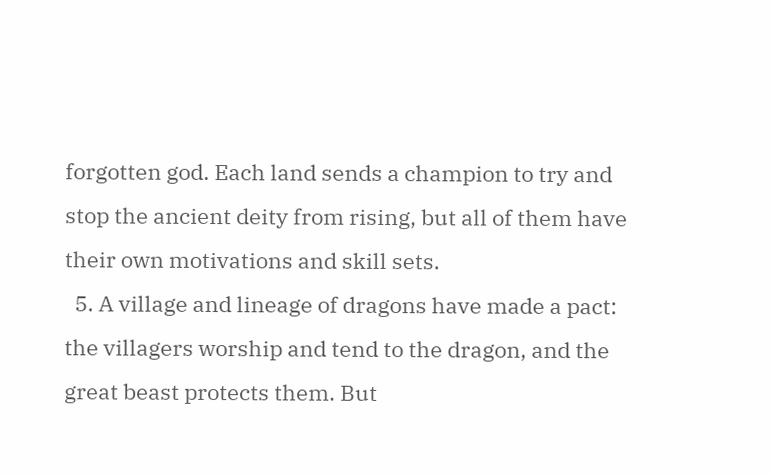forgotten god. Each land sends a champion to try and stop the ancient deity from rising, but all of them have their own motivations and skill sets.
  5. A village and lineage of dragons have made a pact: the villagers worship and tend to the dragon, and the great beast protects them. But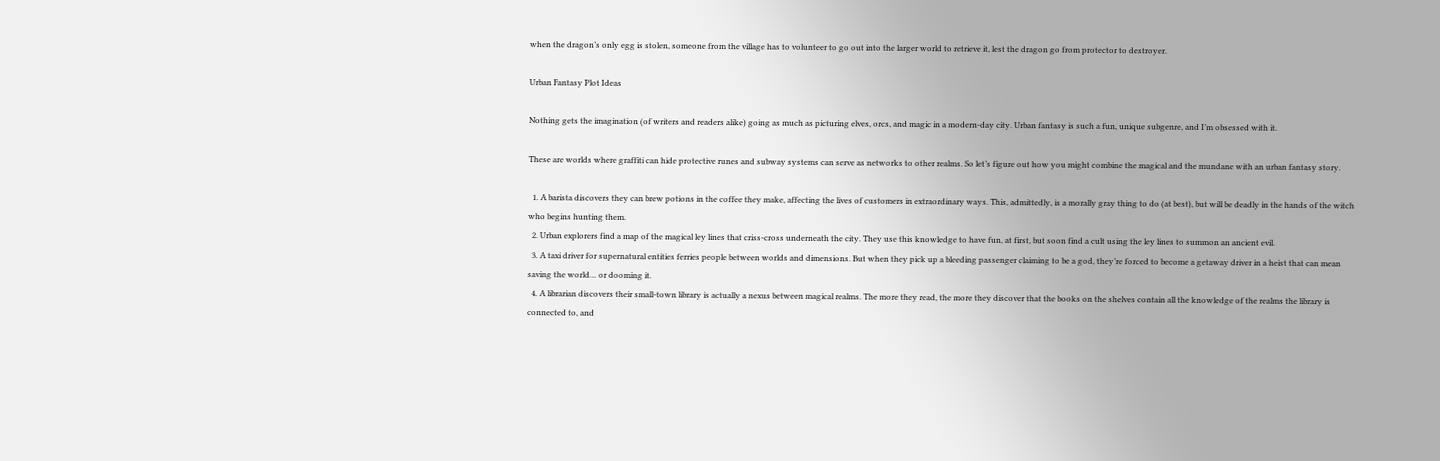when the dragon’s only egg is stolen, someone from the village has to volunteer to go out into the larger world to retrieve it, lest the dragon go from protector to destroyer.

Urban Fantasy Plot Ideas

Nothing gets the imagination (of writers and readers alike) going as much as picturing elves, orcs, and magic in a modern-day city. Urban fantasy is such a fun, unique subgenre, and I’m obsessed with it.

These are worlds where graffiti can hide protective runes and subway systems can serve as networks to other realms. So let’s figure out how you might combine the magical and the mundane with an urban fantasy story.

  1. A barista discovers they can brew potions in the coffee they make, affecting the lives of customers in extraordinary ways. This, admittedly, is a morally gray thing to do (at best), but will be deadly in the hands of the witch who begins hunting them.
  2. Urban explorers find a map of the magical ley lines that criss-cross underneath the city. They use this knowledge to have fun, at first, but soon find a cult using the ley lines to summon an ancient evil.
  3. A taxi driver for supernatural entities ferries people between worlds and dimensions. But when they pick up a bleeding passenger claiming to be a god, they’re forced to become a getaway driver in a heist that can mean saving the world… or dooming it.
  4. A librarian discovers their small-town library is actually a nexus between magical realms. The more they read, the more they discover that the books on the shelves contain all the knowledge of the realms the library is connected to, and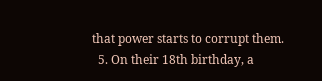that power starts to corrupt them.
  5. On their 18th birthday, a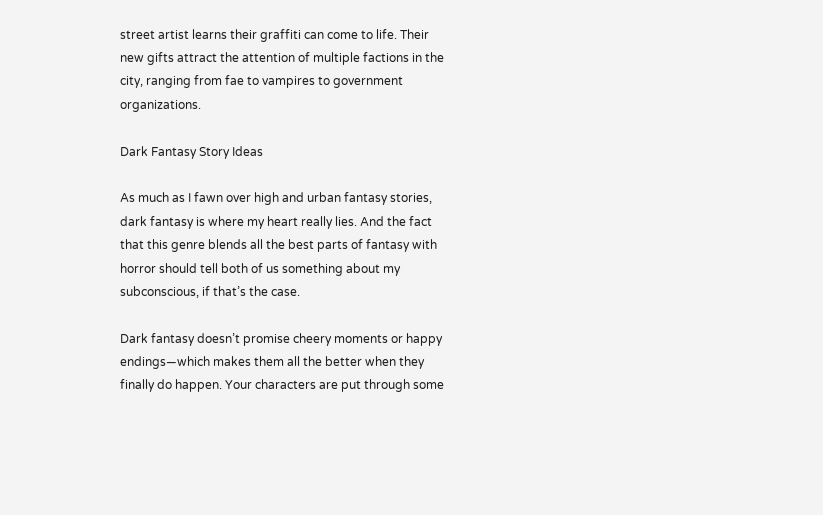street artist learns their graffiti can come to life. Their new gifts attract the attention of multiple factions in the city, ranging from fae to vampires to government organizations.

Dark Fantasy Story Ideas

As much as I fawn over high and urban fantasy stories, dark fantasy is where my heart really lies. And the fact that this genre blends all the best parts of fantasy with horror should tell both of us something about my subconscious, if that’s the case.

Dark fantasy doesn’t promise cheery moments or happy endings—which makes them all the better when they finally do happen. Your characters are put through some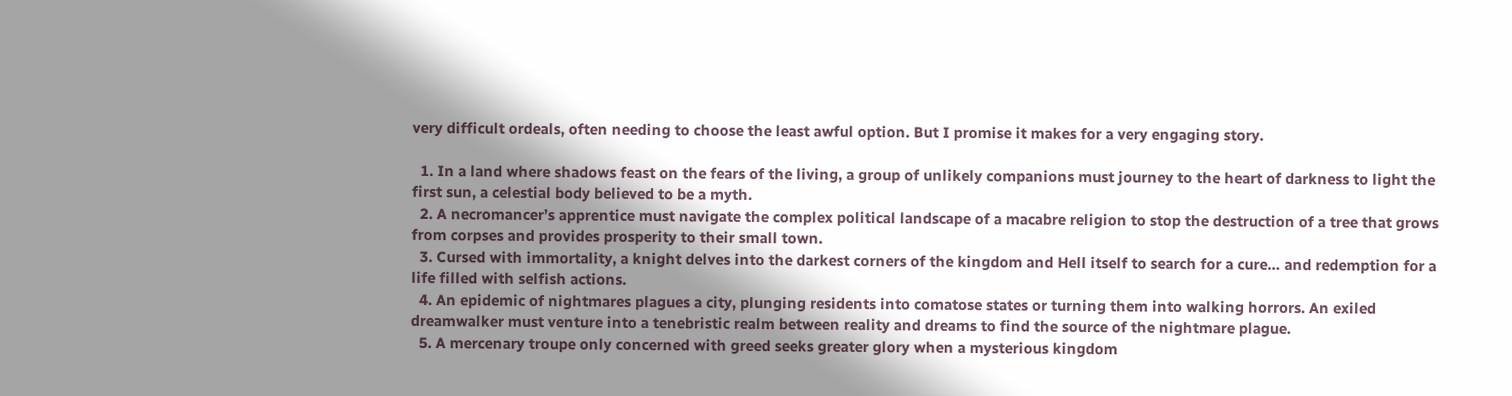very difficult ordeals, often needing to choose the least awful option. But I promise it makes for a very engaging story.

  1. In a land where shadows feast on the fears of the living, a group of unlikely companions must journey to the heart of darkness to light the first sun, a celestial body believed to be a myth.
  2. A necromancer’s apprentice must navigate the complex political landscape of a macabre religion to stop the destruction of a tree that grows from corpses and provides prosperity to their small town.
  3. Cursed with immortality, a knight delves into the darkest corners of the kingdom and Hell itself to search for a cure… and redemption for a life filled with selfish actions.
  4. An epidemic of nightmares plagues a city, plunging residents into comatose states or turning them into walking horrors. An exiled dreamwalker must venture into a tenebristic realm between reality and dreams to find the source of the nightmare plague.
  5. A mercenary troupe only concerned with greed seeks greater glory when a mysterious kingdom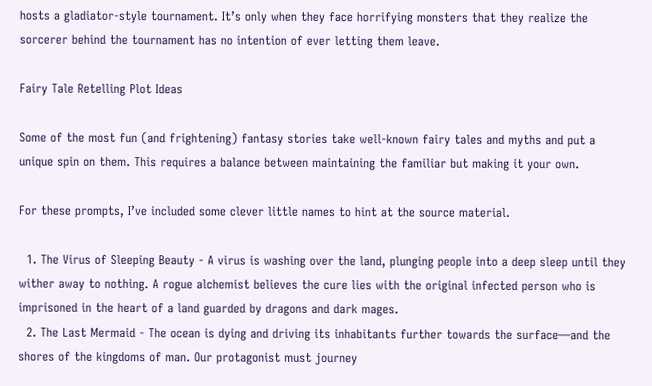hosts a gladiator-style tournament. It’s only when they face horrifying monsters that they realize the sorcerer behind the tournament has no intention of ever letting them leave.

Fairy Tale Retelling Plot Ideas

Some of the most fun (and frightening) fantasy stories take well-known fairy tales and myths and put a unique spin on them. This requires a balance between maintaining the familiar but making it your own.

For these prompts, I’ve included some clever little names to hint at the source material.

  1. The Virus of Sleeping Beauty - A virus is washing over the land, plunging people into a deep sleep until they wither away to nothing. A rogue alchemist believes the cure lies with the original infected person who is imprisoned in the heart of a land guarded by dragons and dark mages.
  2. The Last Mermaid - The ocean is dying and driving its inhabitants further towards the surface—and the shores of the kingdoms of man. Our protagonist must journey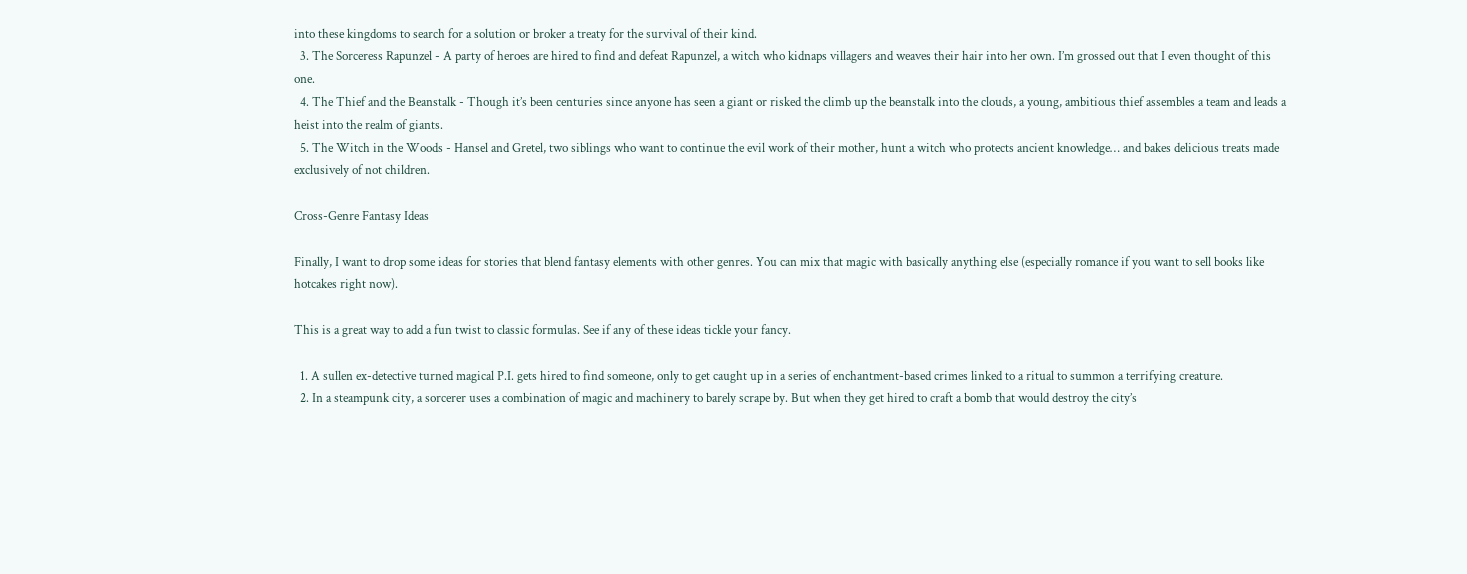into these kingdoms to search for a solution or broker a treaty for the survival of their kind.
  3. The Sorceress Rapunzel - A party of heroes are hired to find and defeat Rapunzel, a witch who kidnaps villagers and weaves their hair into her own. I’m grossed out that I even thought of this one.
  4. The Thief and the Beanstalk - Though it’s been centuries since anyone has seen a giant or risked the climb up the beanstalk into the clouds, a young, ambitious thief assembles a team and leads a heist into the realm of giants.
  5. The Witch in the Woods - Hansel and Gretel, two siblings who want to continue the evil work of their mother, hunt a witch who protects ancient knowledge… and bakes delicious treats made exclusively of not children.

Cross-Genre Fantasy Ideas

Finally, I want to drop some ideas for stories that blend fantasy elements with other genres. You can mix that magic with basically anything else (especially romance if you want to sell books like hotcakes right now).

This is a great way to add a fun twist to classic formulas. See if any of these ideas tickle your fancy.

  1. A sullen ex-detective turned magical P.I. gets hired to find someone, only to get caught up in a series of enchantment-based crimes linked to a ritual to summon a terrifying creature.
  2. In a steampunk city, a sorcerer uses a combination of magic and machinery to barely scrape by. But when they get hired to craft a bomb that would destroy the city’s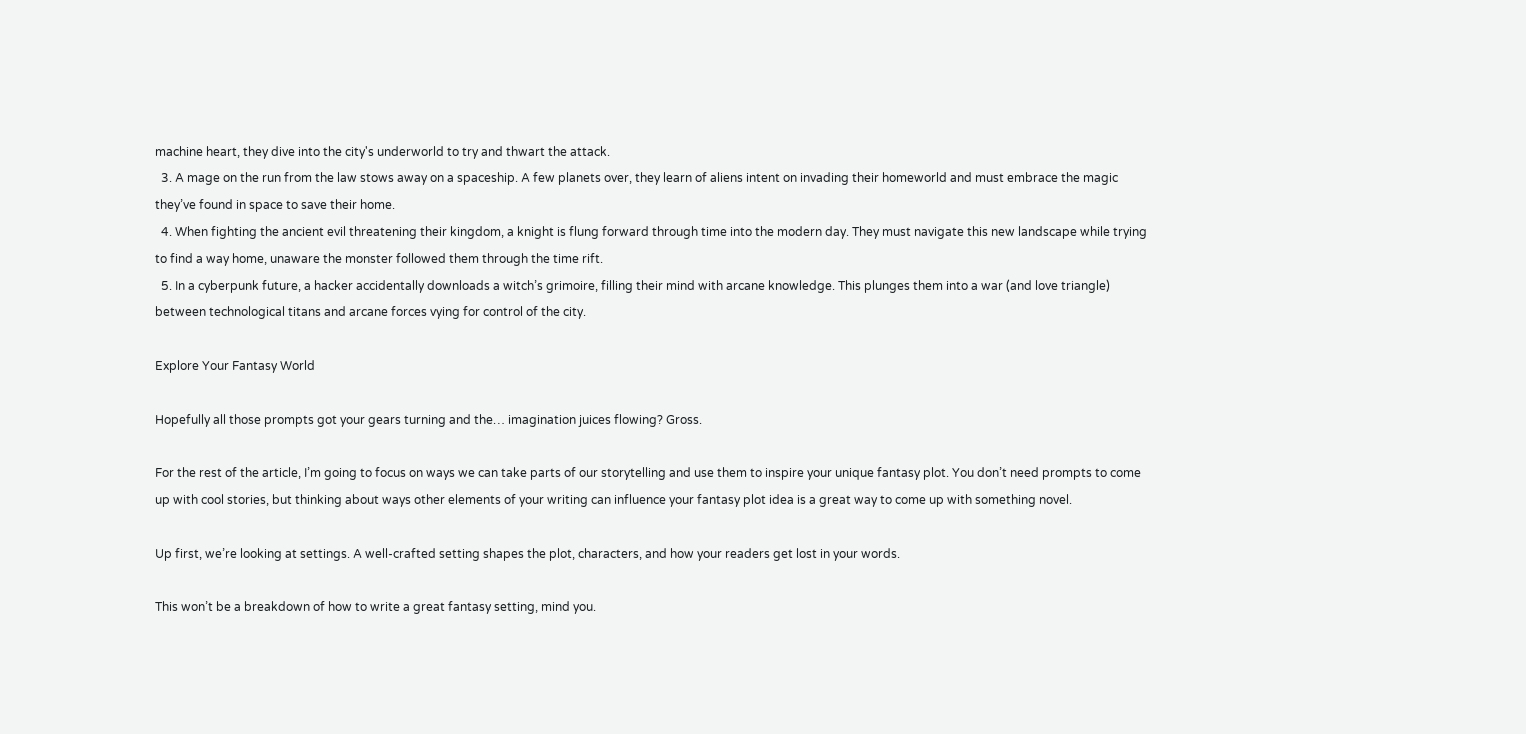machine heart, they dive into the city's underworld to try and thwart the attack.
  3. A mage on the run from the law stows away on a spaceship. A few planets over, they learn of aliens intent on invading their homeworld and must embrace the magic they’ve found in space to save their home.
  4. When fighting the ancient evil threatening their kingdom, a knight is flung forward through time into the modern day. They must navigate this new landscape while trying to find a way home, unaware the monster followed them through the time rift.
  5. In a cyberpunk future, a hacker accidentally downloads a witch’s grimoire, filling their mind with arcane knowledge. This plunges them into a war (and love triangle) between technological titans and arcane forces vying for control of the city.

Explore Your Fantasy World

Hopefully all those prompts got your gears turning and the… imagination juices flowing? Gross.

For the rest of the article, I’m going to focus on ways we can take parts of our storytelling and use them to inspire your unique fantasy plot. You don’t need prompts to come up with cool stories, but thinking about ways other elements of your writing can influence your fantasy plot idea is a great way to come up with something novel.

Up first, we’re looking at settings. A well-crafted setting shapes the plot, characters, and how your readers get lost in your words.

This won’t be a breakdown of how to write a great fantasy setting, mind you.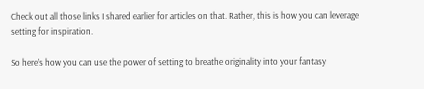Check out all those links I shared earlier for articles on that. Rather, this is how you can leverage setting for inspiration.

So here’s how you can use the power of setting to breathe originality into your fantasy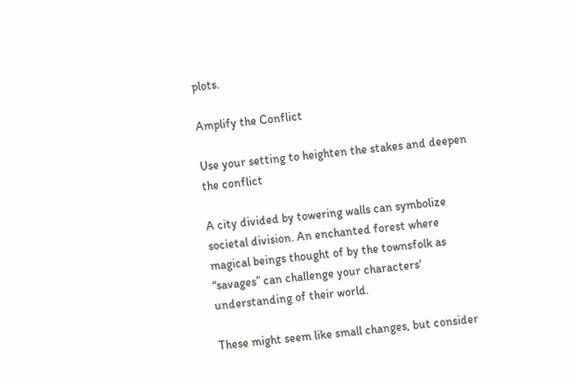plots.

Amplify the Conflict

Use your setting to heighten the stakes and deepen the conflict

A city divided by towering walls can symbolize societal division. An enchanted forest where magical beings thought of by the townsfolk as “savages” can challenge your characters' understanding of their world.

These might seem like small changes, but consider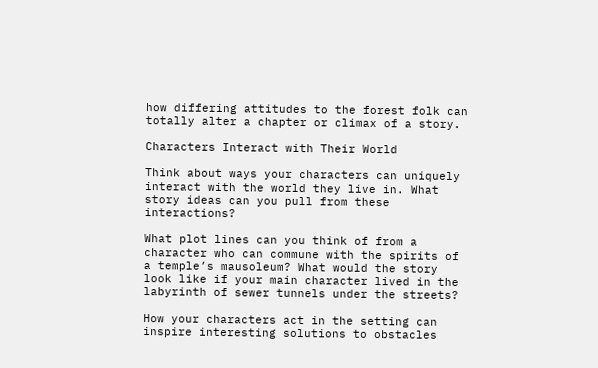how differing attitudes to the forest folk can totally alter a chapter or climax of a story.

Characters Interact with Their World

Think about ways your characters can uniquely interact with the world they live in. What story ideas can you pull from these interactions?

What plot lines can you think of from a character who can commune with the spirits of a temple’s mausoleum? What would the story look like if your main character lived in the labyrinth of sewer tunnels under the streets?

How your characters act in the setting can inspire interesting solutions to obstacles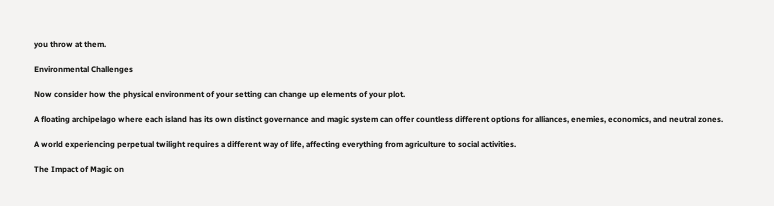you throw at them.

Environmental Challenges

Now consider how the physical environment of your setting can change up elements of your plot.

A floating archipelago where each island has its own distinct governance and magic system can offer countless different options for alliances, enemies, economics, and neutral zones.

A world experiencing perpetual twilight requires a different way of life, affecting everything from agriculture to social activities.

The Impact of Magic on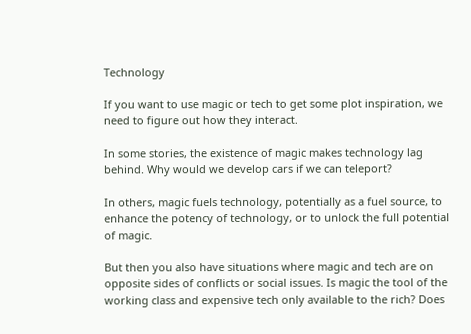Technology

If you want to use magic or tech to get some plot inspiration, we need to figure out how they interact.

In some stories, the existence of magic makes technology lag behind. Why would we develop cars if we can teleport?

In others, magic fuels technology, potentially as a fuel source, to enhance the potency of technology, or to unlock the full potential of magic.

But then you also have situations where magic and tech are on opposite sides of conflicts or social issues. Is magic the tool of the working class and expensive tech only available to the rich? Does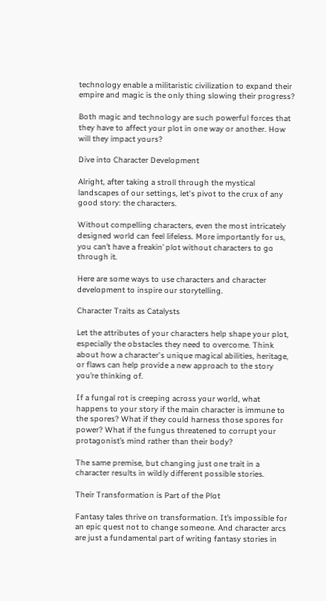technology enable a militaristic civilization to expand their empire and magic is the only thing slowing their progress?

Both magic and technology are such powerful forces that they have to affect your plot in one way or another. How will they impact yours?

Dive into Character Development

Alright, after taking a stroll through the mystical landscapes of our settings, let's pivot to the crux of any good story: the characters.

Without compelling characters, even the most intricately designed world can feel lifeless. More importantly for us, you can’t have a freakin’ plot without characters to go through it.

Here are some ways to use characters and character development to inspire our storytelling.

Character Traits as Catalysts

Let the attributes of your characters help shape your plot, especially the obstacles they need to overcome. Think about how a character's unique magical abilities, heritage, or flaws can help provide a new approach to the story you’re thinking of.

If a fungal rot is creeping across your world, what happens to your story if the main character is immune to the spores? What if they could harness those spores for power? What if the fungus threatened to corrupt your protagonist’s mind rather than their body?

The same premise, but changing just one trait in a character results in wildly different possible stories.

Their Transformation is Part of the Plot

Fantasy tales thrive on transformation. It’s impossible for an epic quest not to change someone. And character arcs are just a fundamental part of writing fantasy stories in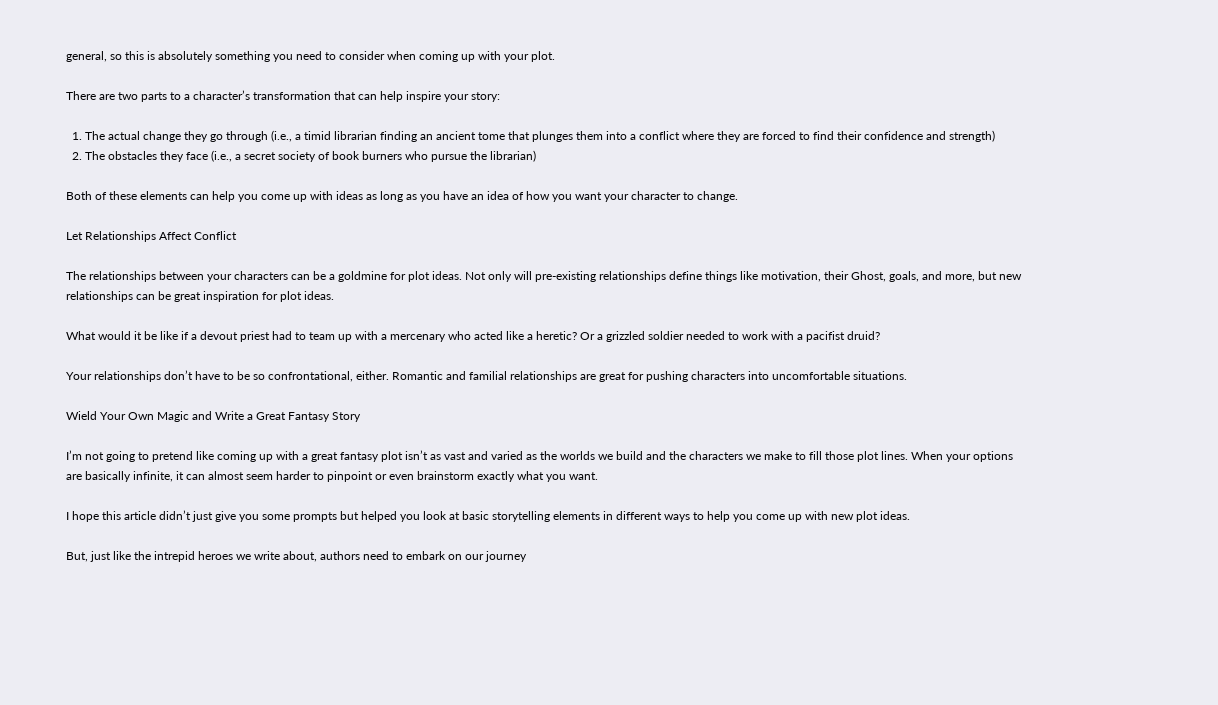general, so this is absolutely something you need to consider when coming up with your plot.

There are two parts to a character’s transformation that can help inspire your story:

  1. The actual change they go through (i.e., a timid librarian finding an ancient tome that plunges them into a conflict where they are forced to find their confidence and strength)
  2. The obstacles they face (i.e., a secret society of book burners who pursue the librarian)

Both of these elements can help you come up with ideas as long as you have an idea of how you want your character to change.

Let Relationships Affect Conflict

The relationships between your characters can be a goldmine for plot ideas. Not only will pre-existing relationships define things like motivation, their Ghost, goals, and more, but new relationships can be great inspiration for plot ideas.

What would it be like if a devout priest had to team up with a mercenary who acted like a heretic? Or a grizzled soldier needed to work with a pacifist druid?

Your relationships don’t have to be so confrontational, either. Romantic and familial relationships are great for pushing characters into uncomfortable situations.

Wield Your Own Magic and Write a Great Fantasy Story

I’m not going to pretend like coming up with a great fantasy plot isn’t as vast and varied as the worlds we build and the characters we make to fill those plot lines. When your options are basically infinite, it can almost seem harder to pinpoint or even brainstorm exactly what you want.

I hope this article didn’t just give you some prompts but helped you look at basic storytelling elements in different ways to help you come up with new plot ideas.

But, just like the intrepid heroes we write about, authors need to embark on our journey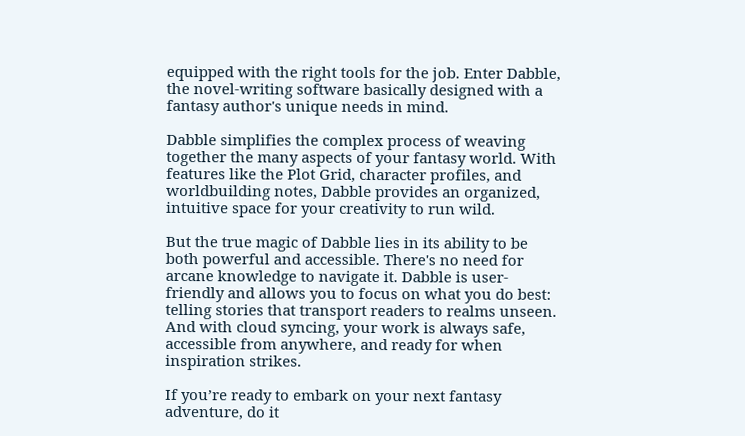equipped with the right tools for the job. Enter Dabble, the novel-writing software basically designed with a fantasy author's unique needs in mind.

Dabble simplifies the complex process of weaving together the many aspects of your fantasy world. With features like the Plot Grid, character profiles, and worldbuilding notes, Dabble provides an organized, intuitive space for your creativity to run wild.

But the true magic of Dabble lies in its ability to be both powerful and accessible. There's no need for arcane knowledge to navigate it. Dabble is user-friendly and allows you to focus on what you do best: telling stories that transport readers to realms unseen. And with cloud syncing, your work is always safe, accessible from anywhere, and ready for when inspiration strikes.

If you’re ready to embark on your next fantasy adventure, do it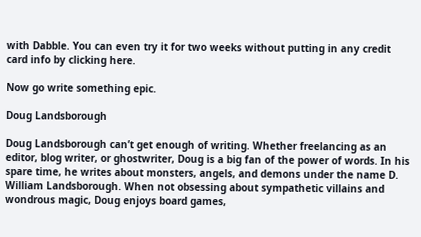with Dabble. You can even try it for two weeks without putting in any credit card info by clicking here.

Now go write something epic.

Doug Landsborough

Doug Landsborough can’t get enough of writing. Whether freelancing as an editor, blog writer, or ghostwriter, Doug is a big fan of the power of words. In his spare time, he writes about monsters, angels, and demons under the name D. William Landsborough. When not obsessing about sympathetic villains and wondrous magic, Doug enjoys board games,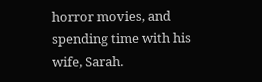horror movies, and spending time with his wife, Sarah.